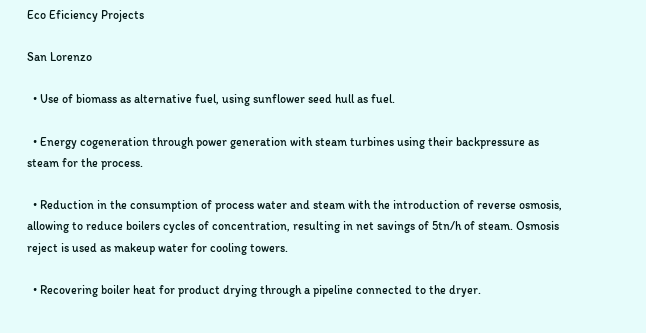Eco Eficiency Projects

San Lorenzo

  • Use of biomass as alternative fuel, using sunflower seed hull as fuel.

  • Energy cogeneration through power generation with steam turbines using their backpressure as steam for the process.

  • Reduction in the consumption of process water and steam with the introduction of reverse osmosis, allowing to reduce boilers cycles of concentration, resulting in net savings of 5tn/h of steam. Osmosis reject is used as makeup water for cooling towers.

  • Recovering boiler heat for product drying through a pipeline connected to the dryer.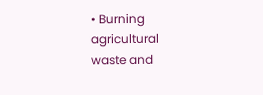• Burning agricultural waste and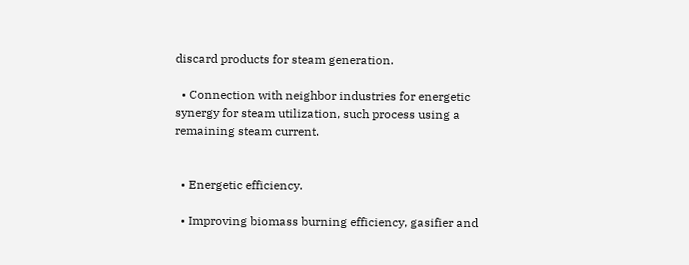discard products for steam generation.

  • Connection with neighbor industries for energetic synergy for steam utilization, such process using a remaining steam current.


  • Energetic efficiency.

  • Improving biomass burning efficiency, gasifier and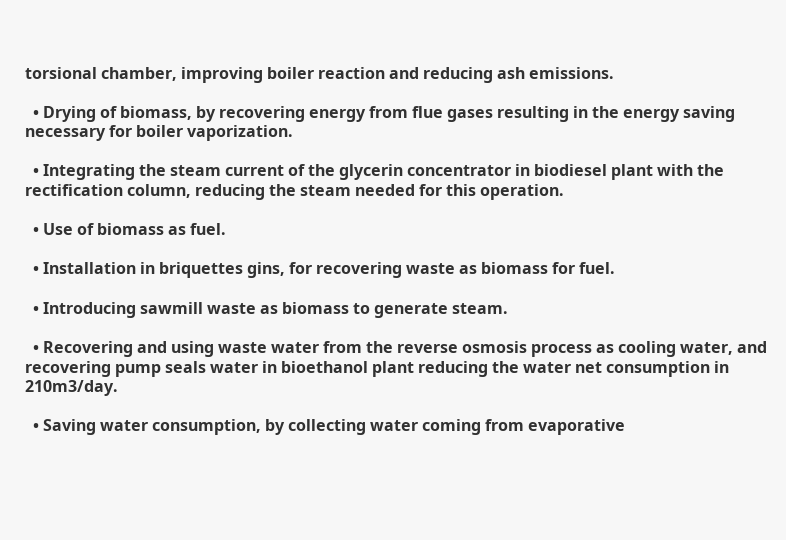torsional chamber, improving boiler reaction and reducing ash emissions.

  • Drying of biomass, by recovering energy from flue gases resulting in the energy saving necessary for boiler vaporization.

  • Integrating the steam current of the glycerin concentrator in biodiesel plant with the rectification column, reducing the steam needed for this operation.

  • Use of biomass as fuel.

  • Installation in briquettes gins, for recovering waste as biomass for fuel.

  • Introducing sawmill waste as biomass to generate steam.

  • Recovering and using waste water from the reverse osmosis process as cooling water, and recovering pump seals water in bioethanol plant reducing the water net consumption in 210m3/day.

  • Saving water consumption, by collecting water coming from evaporative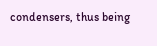condensers, thus being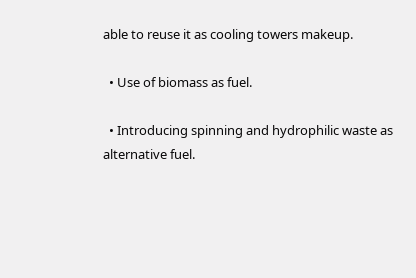able to reuse it as cooling towers makeup.

  • Use of biomass as fuel.

  • Introducing spinning and hydrophilic waste as alternative fuel.